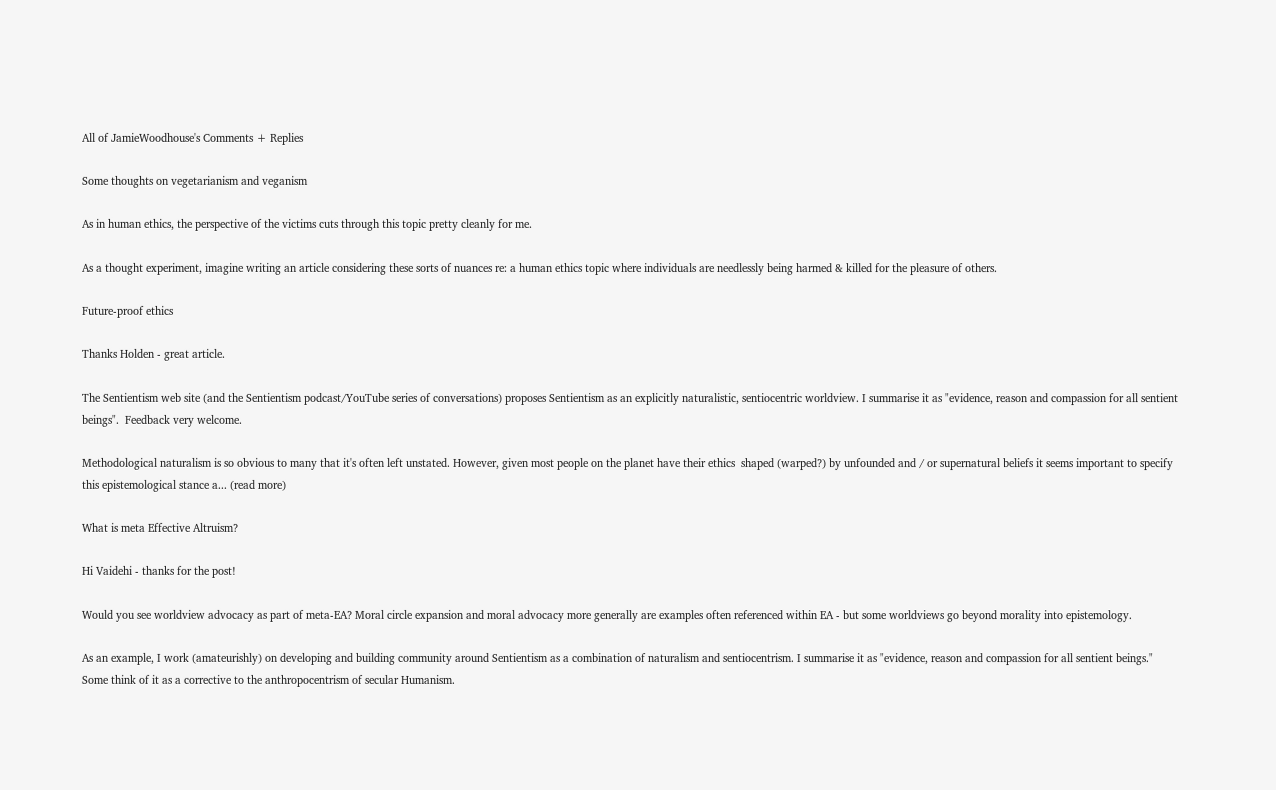All of JamieWoodhouse's Comments + Replies

Some thoughts on vegetarianism and veganism

As in human ethics, the perspective of the victims cuts through this topic pretty cleanly for me.

As a thought experiment, imagine writing an article considering these sorts of nuances re: a human ethics topic where individuals are needlessly being harmed & killed for the pleasure of others.

Future-proof ethics

Thanks Holden - great article.

The Sentientism web site (and the Sentientism podcast/YouTube series of conversations) proposes Sentientism as an explicitly naturalistic, sentiocentric worldview. I summarise it as "evidence, reason and compassion for all sentient beings".  Feedback very welcome.

Methodological naturalism is so obvious to many that it's often left unstated. However, given most people on the planet have their ethics  shaped (warped?) by unfounded and / or supernatural beliefs it seems important to specify this epistemological stance a... (read more)

What is meta Effective Altruism?

Hi Vaidehi - thanks for the post!

Would you see worldview advocacy as part of meta-EA? Moral circle expansion and moral advocacy more generally are examples often referenced within EA - but some worldviews go beyond morality into epistemology.

As an example, I work (amateurishly) on developing and building community around Sentientism as a combination of naturalism and sentiocentrism. I summarise it as "evidence, reason and compassion for all sentient beings." Some think of it as a corrective to the anthropocentrism of secular Humanism.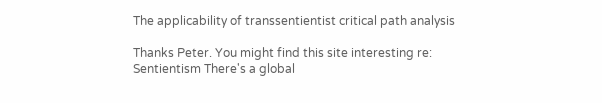The applicability of transsentientist critical path analysis

Thanks Peter. You might find this site interesting re: Sentientism There's a global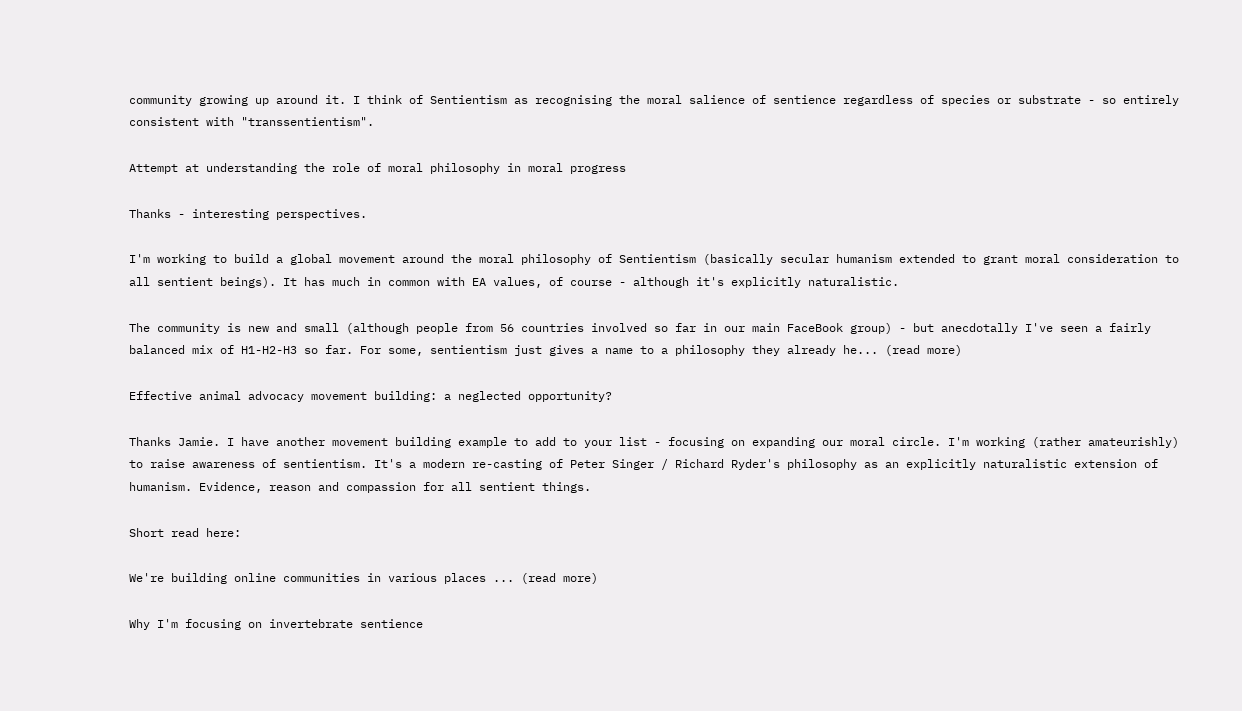community growing up around it. I think of Sentientism as recognising the moral salience of sentience regardless of species or substrate - so entirely consistent with "transsentientism".

Attempt at understanding the role of moral philosophy in moral progress

Thanks - interesting perspectives.

I'm working to build a global movement around the moral philosophy of Sentientism (basically secular humanism extended to grant moral consideration to all sentient beings). It has much in common with EA values, of course - although it's explicitly naturalistic.

The community is new and small (although people from 56 countries involved so far in our main FaceBook group) - but anecdotally I've seen a fairly balanced mix of H1-H2-H3 so far. For some, sentientism just gives a name to a philosophy they already he... (read more)

Effective animal advocacy movement building: a neglected opportunity?

Thanks Jamie. I have another movement building example to add to your list - focusing on expanding our moral circle. I'm working (rather amateurishly) to raise awareness of sentientism. It's a modern re-casting of Peter Singer / Richard Ryder's philosophy as an explicitly naturalistic extension of humanism. Evidence, reason and compassion for all sentient things.

Short read here:

We're building online communities in various places ... (read more)

Why I'm focusing on invertebrate sentience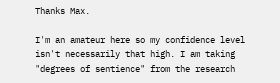Thanks Max.

I'm an amateur here so my confidence level isn't necessarily that high. I am taking "degrees of sentience" from the research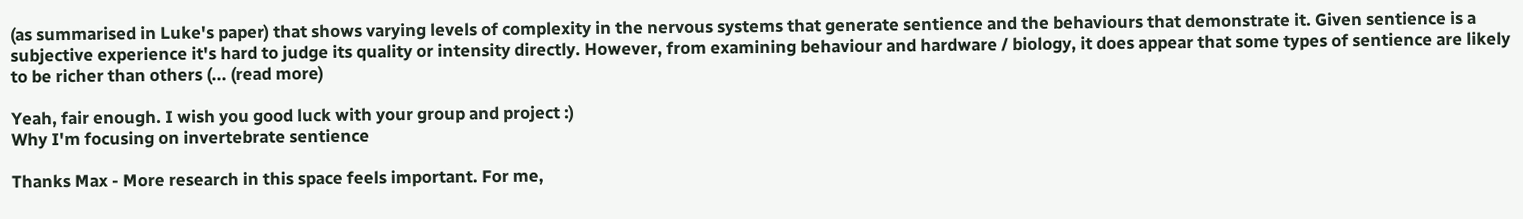(as summarised in Luke's paper) that shows varying levels of complexity in the nervous systems that generate sentience and the behaviours that demonstrate it. Given sentience is a subjective experience it's hard to judge its quality or intensity directly. However, from examining behaviour and hardware / biology, it does appear that some types of sentience are likely to be richer than others (... (read more)

Yeah, fair enough. I wish you good luck with your group and project :)
Why I'm focusing on invertebrate sentience

Thanks Max - More research in this space feels important. For me,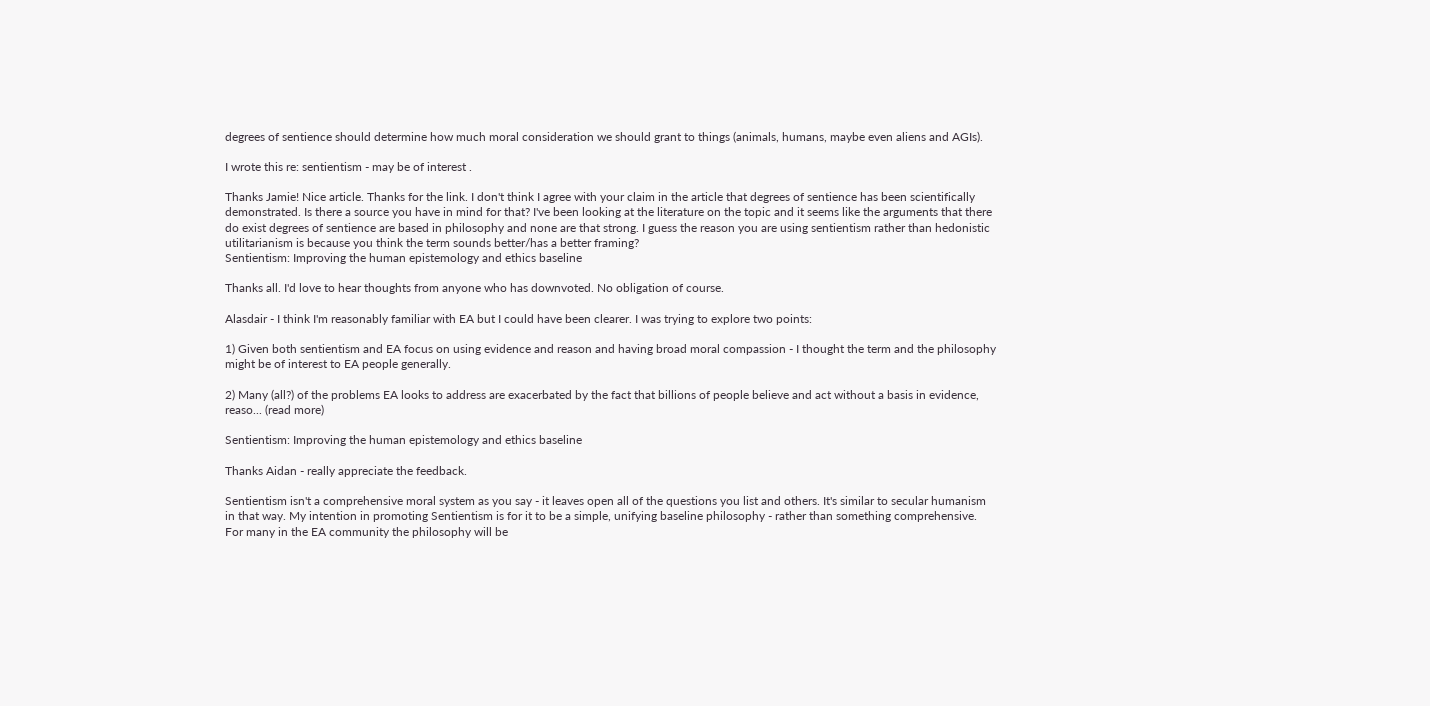degrees of sentience should determine how much moral consideration we should grant to things (animals, humans, maybe even aliens and AGIs).

I wrote this re: sentientism - may be of interest .

Thanks Jamie! Nice article. Thanks for the link. I don't think I agree with your claim in the article that degrees of sentience has been scientifically demonstrated. Is there a source you have in mind for that? I've been looking at the literature on the topic and it seems like the arguments that there do exist degrees of sentience are based in philosophy and none are that strong. I guess the reason you are using sentientism rather than hedonistic utilitarianism is because you think the term sounds better/has a better framing?
Sentientism: Improving the human epistemology and ethics baseline

Thanks all. I'd love to hear thoughts from anyone who has downvoted. No obligation of course.

Alasdair - I think I'm reasonably familiar with EA but I could have been clearer. I was trying to explore two points:

1) Given both sentientism and EA focus on using evidence and reason and having broad moral compassion - I thought the term and the philosophy might be of interest to EA people generally.

2) Many (all?) of the problems EA looks to address are exacerbated by the fact that billions of people believe and act without a basis in evidence, reaso... (read more)

Sentientism: Improving the human epistemology and ethics baseline

Thanks Aidan - really appreciate the feedback.

Sentientism isn't a comprehensive moral system as you say - it leaves open all of the questions you list and others. It's similar to secular humanism in that way. My intention in promoting Sentientism is for it to be a simple, unifying baseline philosophy - rather than something comprehensive. For many in the EA community the philosophy will be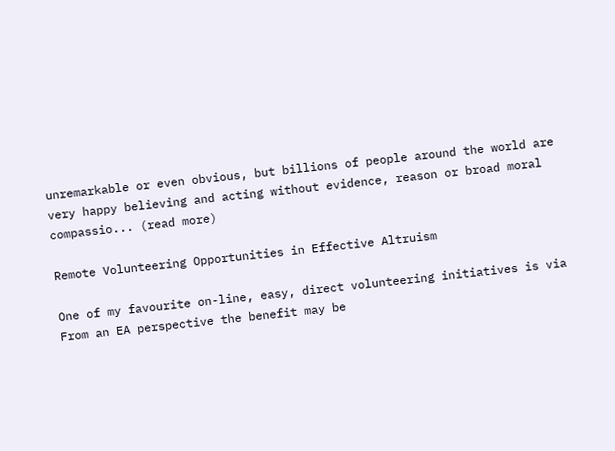unremarkable or even obvious, but billions of people around the world are very happy believing and acting without evidence, reason or broad moral compassio... (read more)

Remote Volunteering Opportunities in Effective Altruism

One of my favourite on-line, easy, direct volunteering initiatives is via From an EA perspective the benefit may be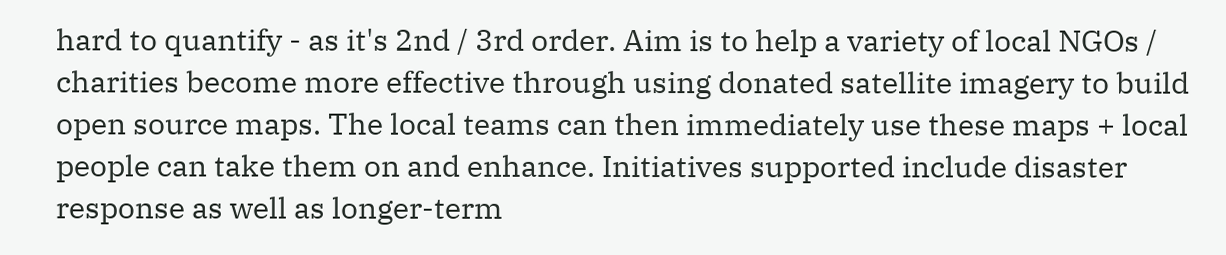hard to quantify - as it's 2nd / 3rd order. Aim is to help a variety of local NGOs / charities become more effective through using donated satellite imagery to build open source maps. The local teams can then immediately use these maps + local people can take them on and enhance. Initiatives supported include disaster response as well as longer-term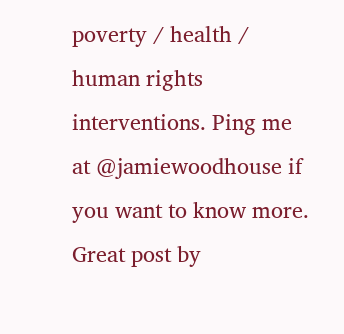poverty / health / human rights interventions. Ping me at @jamiewoodhouse if you want to know more. Great post by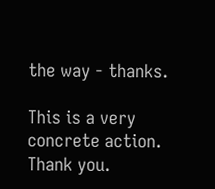the way - thanks.

This is a very concrete action. Thank you.